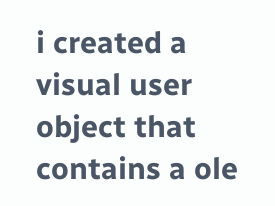i created a visual user object that contains a ole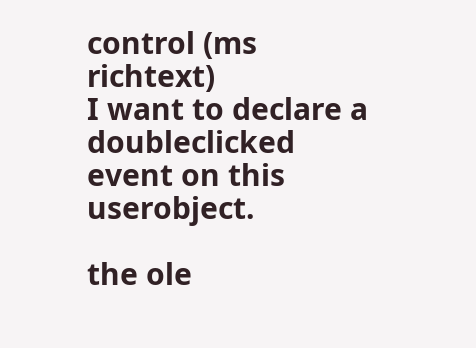control (ms richtext)
I want to declare a doubleclicked event on this userobject.

the ole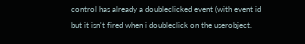control has already a doubleclicked event (with event id
but it isn't fired when i doubleclick on the userobject.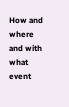How and where and with what event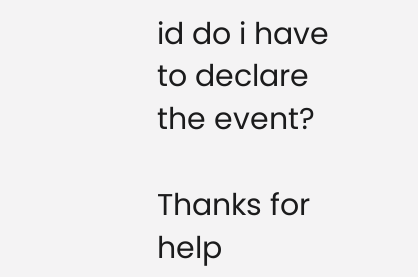id do i have to declare the event?

Thanks for help